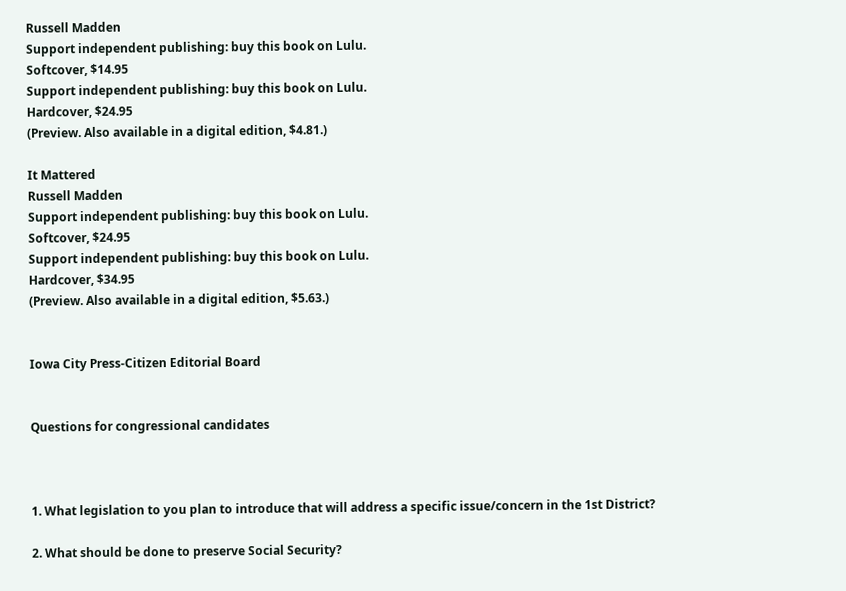Russell Madden
Support independent publishing: buy this book on Lulu.
Softcover, $14.95
Support independent publishing: buy this book on Lulu.
Hardcover, $24.95
(Preview. Also available in a digital edition, $4.81.)

It Mattered
Russell Madden
Support independent publishing: buy this book on Lulu.
Softcover, $24.95
Support independent publishing: buy this book on Lulu.
Hardcover, $34.95
(Preview. Also available in a digital edition, $5.63.)


Iowa City Press-Citizen Editorial Board


Questions for congressional candidates



1. What legislation to you plan to introduce that will address a specific issue/concern in the 1st District?

2. What should be done to preserve Social Security?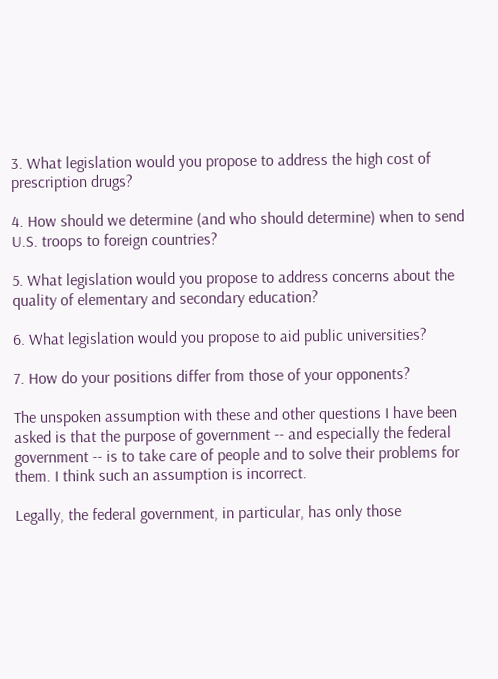3. What legislation would you propose to address the high cost of prescription drugs?

4. How should we determine (and who should determine) when to send U.S. troops to foreign countries?

5. What legislation would you propose to address concerns about the quality of elementary and secondary education?

6. What legislation would you propose to aid public universities?

7. How do your positions differ from those of your opponents?

The unspoken assumption with these and other questions I have been asked is that the purpose of government -- and especially the federal government -- is to take care of people and to solve their problems for them. I think such an assumption is incorrect.

Legally, the federal government, in particular, has only those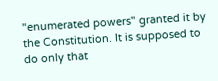"enumerated powers" granted it by the Constitution. It is supposed to do only that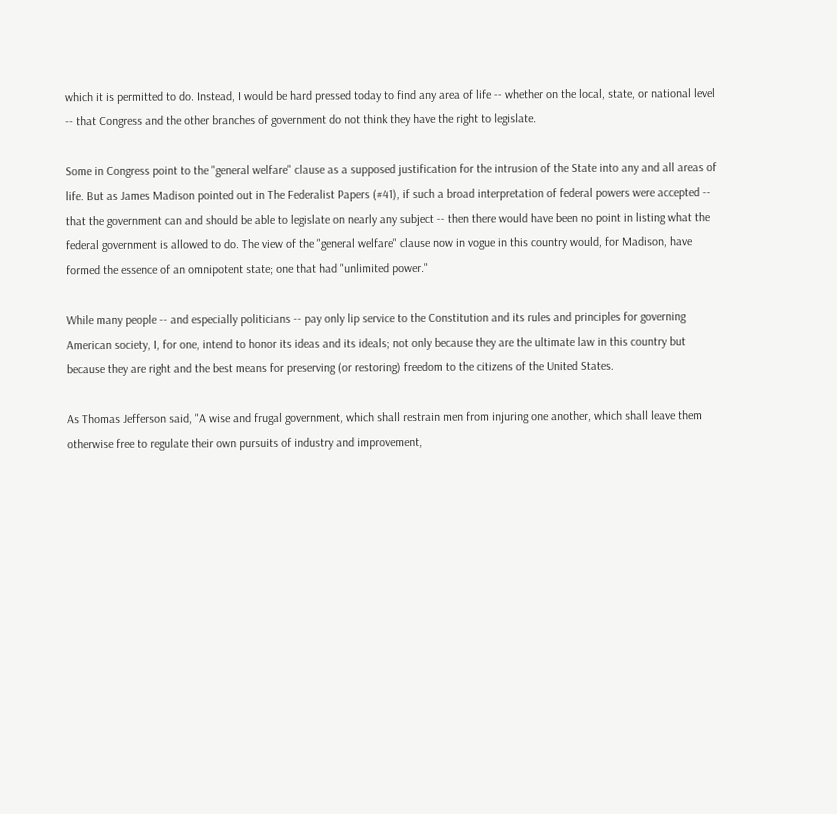which it is permitted to do. Instead, I would be hard pressed today to find any area of life -- whether on the local, state, or national level -- that Congress and the other branches of government do not think they have the right to legislate.

Some in Congress point to the "general welfare" clause as a supposed justification for the intrusion of the State into any and all areas of life. But as James Madison pointed out in The Federalist Papers (#41), if such a broad interpretation of federal powers were accepted -- that the government can and should be able to legislate on nearly any subject -- then there would have been no point in listing what the federal government is allowed to do. The view of the "general welfare" clause now in vogue in this country would, for Madison, have formed the essence of an omnipotent state; one that had "unlimited power."

While many people -- and especially politicians -- pay only lip service to the Constitution and its rules and principles for governing American society, I, for one, intend to honor its ideas and its ideals; not only because they are the ultimate law in this country but because they are right and the best means for preserving (or restoring) freedom to the citizens of the United States.

As Thomas Jefferson said, "A wise and frugal government, which shall restrain men from injuring one another, which shall leave them otherwise free to regulate their own pursuits of industry and improvement,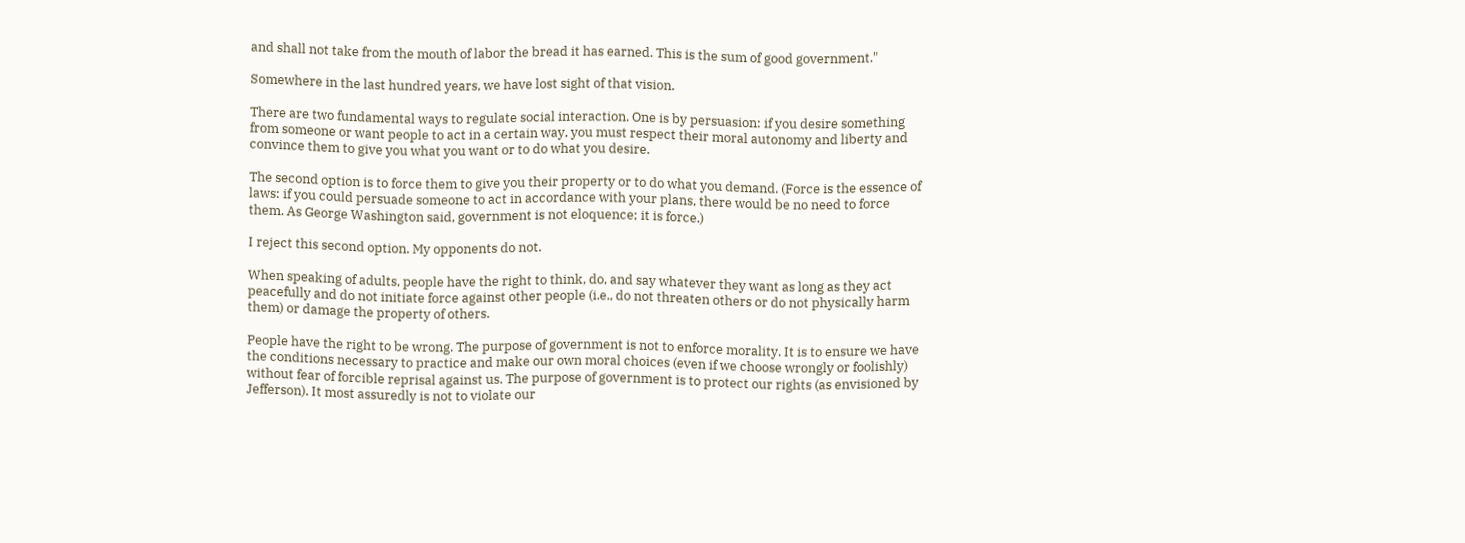and shall not take from the mouth of labor the bread it has earned. This is the sum of good government."

Somewhere in the last hundred years, we have lost sight of that vision.

There are two fundamental ways to regulate social interaction. One is by persuasion: if you desire something from someone or want people to act in a certain way, you must respect their moral autonomy and liberty and convince them to give you what you want or to do what you desire.

The second option is to force them to give you their property or to do what you demand. (Force is the essence of laws: if you could persuade someone to act in accordance with your plans, there would be no need to force them. As George Washington said, government is not eloquence; it is force.)

I reject this second option. My opponents do not.

When speaking of adults, people have the right to think, do, and say whatever they want as long as they act peacefully and do not initiate force against other people (i.e., do not threaten others or do not physically harm them) or damage the property of others.

People have the right to be wrong. The purpose of government is not to enforce morality. It is to ensure we have the conditions necessary to practice and make our own moral choices (even if we choose wrongly or foolishly) without fear of forcible reprisal against us. The purpose of government is to protect our rights (as envisioned by Jefferson). It most assuredly is not to violate our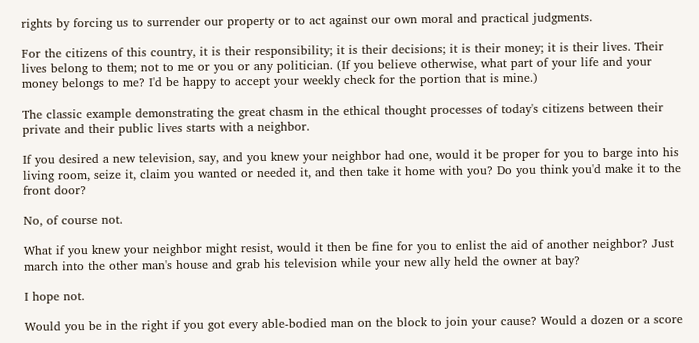rights by forcing us to surrender our property or to act against our own moral and practical judgments.

For the citizens of this country, it is their responsibility; it is their decisions; it is their money; it is their lives. Their lives belong to them; not to me or you or any politician. (If you believe otherwise, what part of your life and your money belongs to me? I'd be happy to accept your weekly check for the portion that is mine.)

The classic example demonstrating the great chasm in the ethical thought processes of today's citizens between their private and their public lives starts with a neighbor.

If you desired a new television, say, and you knew your neighbor had one, would it be proper for you to barge into his living room, seize it, claim you wanted or needed it, and then take it home with you? Do you think you'd make it to the front door?

No, of course not.

What if you knew your neighbor might resist, would it then be fine for you to enlist the aid of another neighbor? Just march into the other man's house and grab his television while your new ally held the owner at bay?

I hope not.

Would you be in the right if you got every able-bodied man on the block to join your cause? Would a dozen or a score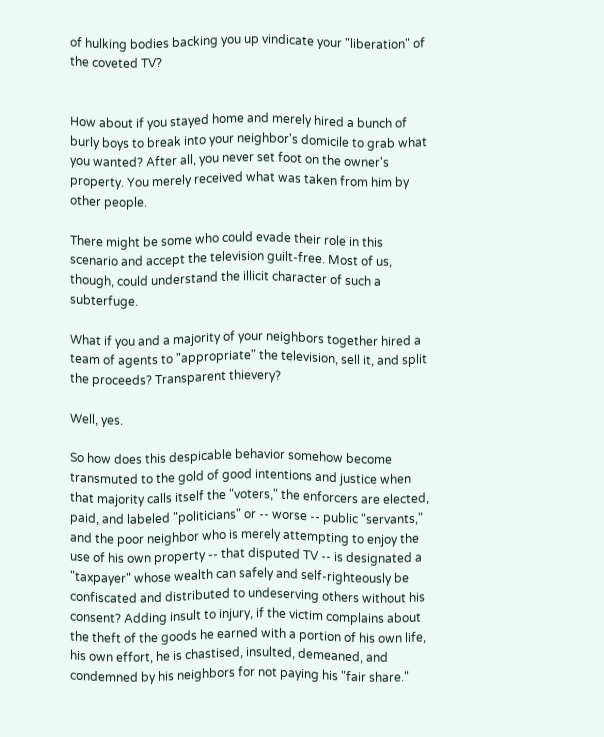of hulking bodies backing you up vindicate your "liberation" of the coveted TV?


How about if you stayed home and merely hired a bunch of burly boys to break into your neighbor's domicile to grab what you wanted? After all, you never set foot on the owner's property. You merely received what was taken from him by other people.

There might be some who could evade their role in this scenario and accept the television guilt-free. Most of us, though, could understand the illicit character of such a subterfuge.

What if you and a majority of your neighbors together hired a team of agents to "appropriate" the television, sell it, and split the proceeds? Transparent thievery?

Well, yes.

So how does this despicable behavior somehow become transmuted to the gold of good intentions and justice when that majority calls itself the "voters," the enforcers are elected, paid, and labeled "politicians" or -- worse -- public "servants," and the poor neighbor who is merely attempting to enjoy the use of his own property -- that disputed TV -- is designated a "taxpayer" whose wealth can safely and self-righteously be confiscated and distributed to undeserving others without his consent? Adding insult to injury, if the victim complains about the theft of the goods he earned with a portion of his own life, his own effort, he is chastised, insulted, demeaned, and condemned by his neighbors for not paying his "fair share."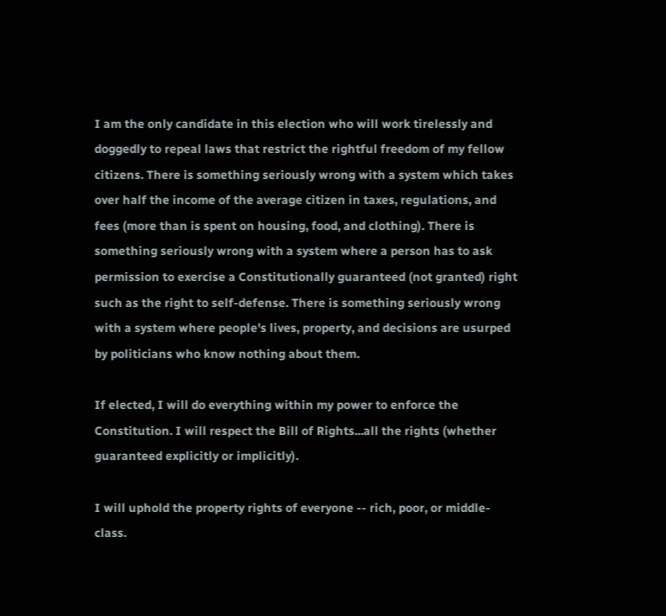I am the only candidate in this election who will work tirelessly and doggedly to repeal laws that restrict the rightful freedom of my fellow citizens. There is something seriously wrong with a system which takes over half the income of the average citizen in taxes, regulations, and fees (more than is spent on housing, food, and clothing). There is something seriously wrong with a system where a person has to ask permission to exercise a Constitutionally guaranteed (not granted) right such as the right to self-defense. There is something seriously wrong with a system where people's lives, property, and decisions are usurped by politicians who know nothing about them.

If elected, I will do everything within my power to enforce the Constitution. I will respect the Bill of Rights...all the rights (whether guaranteed explicitly or implicitly).

I will uphold the property rights of everyone -- rich, poor, or middle-class.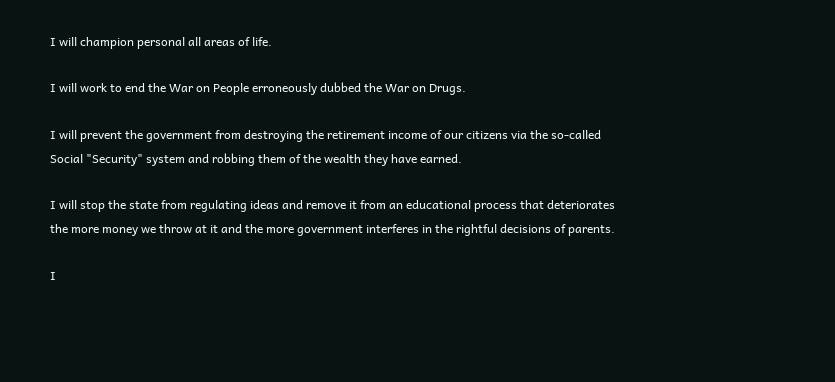I will champion personal all areas of life.

I will work to end the War on People erroneously dubbed the War on Drugs.

I will prevent the government from destroying the retirement income of our citizens via the so-called Social "Security" system and robbing them of the wealth they have earned.

I will stop the state from regulating ideas and remove it from an educational process that deteriorates the more money we throw at it and the more government interferes in the rightful decisions of parents.

I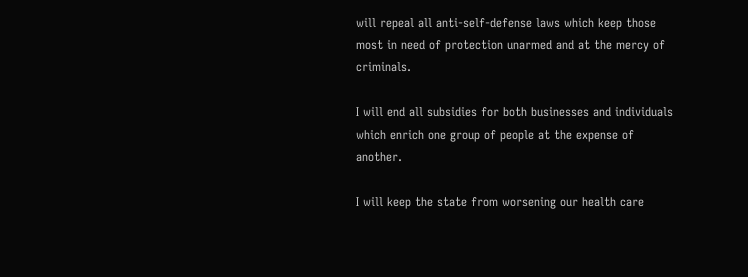will repeal all anti-self-defense laws which keep those most in need of protection unarmed and at the mercy of criminals.

I will end all subsidies for both businesses and individuals which enrich one group of people at the expense of another.

I will keep the state from worsening our health care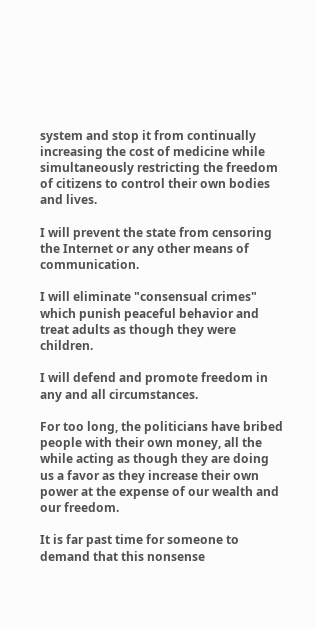system and stop it from continually increasing the cost of medicine while simultaneously restricting the freedom of citizens to control their own bodies and lives.

I will prevent the state from censoring the Internet or any other means of communication.

I will eliminate "consensual crimes" which punish peaceful behavior and treat adults as though they were children.

I will defend and promote freedom in any and all circumstances.

For too long, the politicians have bribed people with their own money, all the while acting as though they are doing us a favor as they increase their own power at the expense of our wealth and our freedom.

It is far past time for someone to demand that this nonsense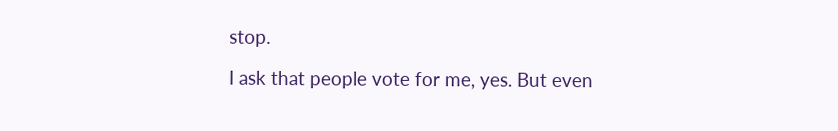stop.

I ask that people vote for me, yes. But even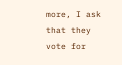more, I ask that they vote for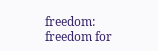freedom: freedom for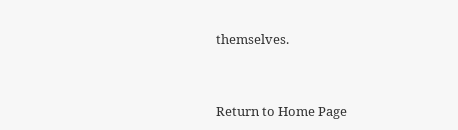themselves.


Return to Home Page